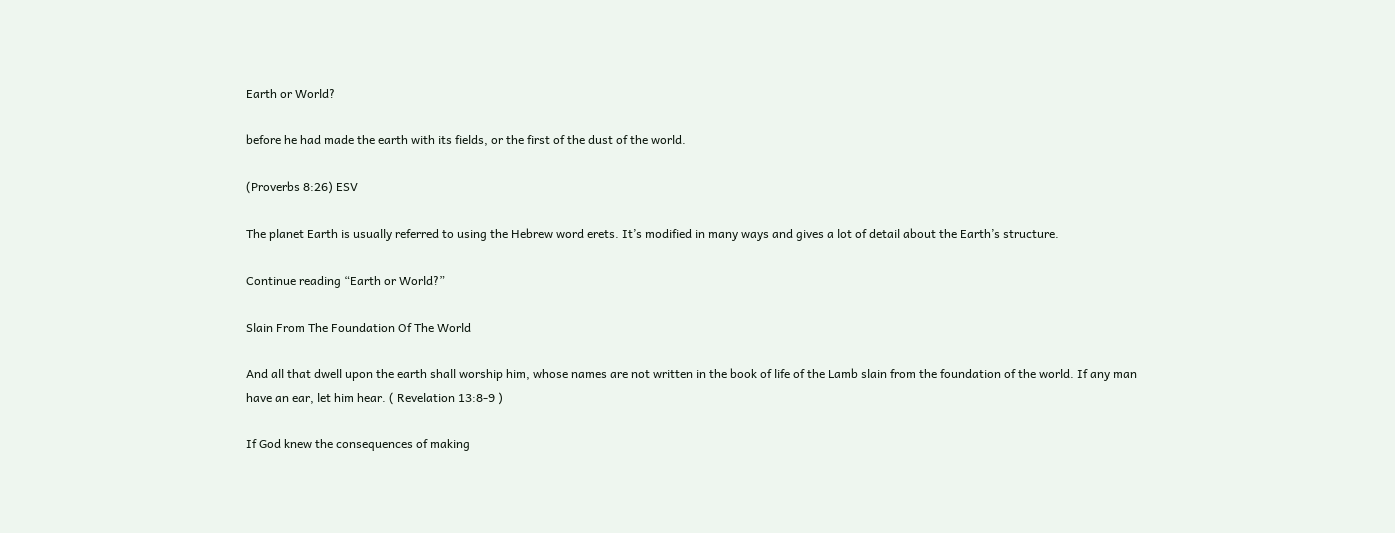Earth or World?

before he had made the earth with its fields, or the first of the dust of the world.

(Proverbs 8:26) ESV

The planet Earth is usually referred to using the Hebrew word erets. It’s modified in many ways and gives a lot of detail about the Earth’s structure.

Continue reading “Earth or World?”

Slain From The Foundation Of The World

And all that dwell upon the earth shall worship him, whose names are not written in the book of life of the Lamb slain from the foundation of the world. If any man have an ear, let him hear. ( Revelation 13:8-9 )

If God knew the consequences of making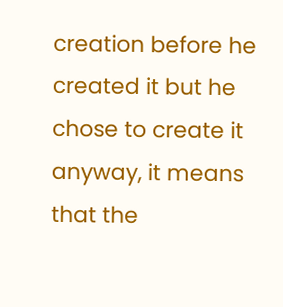creation before he created it but he chose to create it anyway, it means that the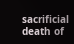sacrificial death of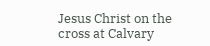Jesus Christ on the cross at Calvary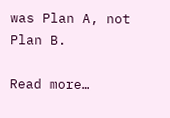was Plan A, not Plan B.

Read more…